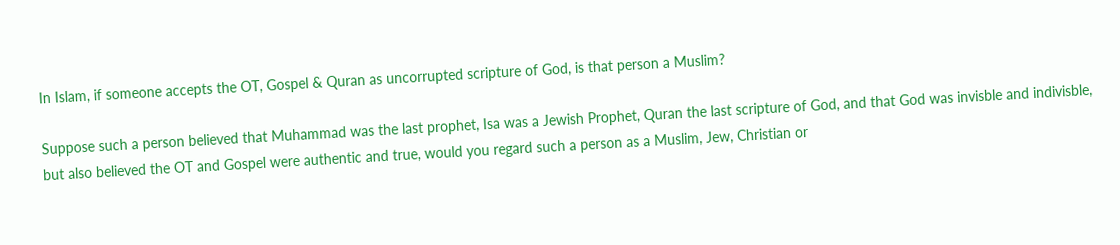In Islam, if someone accepts the OT, Gospel & Quran as uncorrupted scripture of God, is that person a Muslim?

Suppose such a person believed that Muhammad was the last prophet, Isa was a Jewish Prophet, Quran the last scripture of God, and that God was invisble and indivisble, but also believed the OT and Gospel were authentic and true, would you regard such a person as a Muslim, Jew, Christian or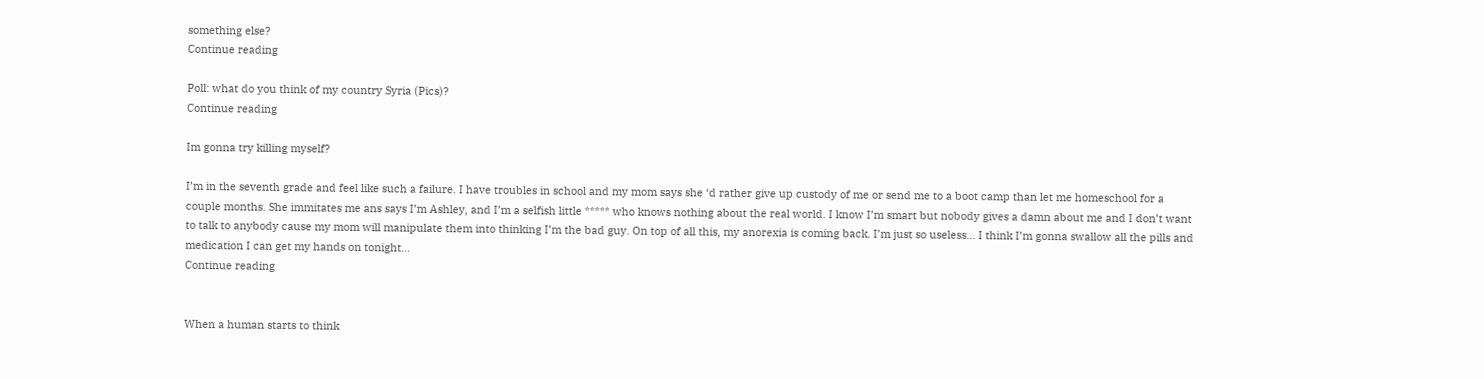something else?
Continue reading

Poll: what do you think of my country Syria (Pics)?
Continue reading

Im gonna try killing myself?

I’m in the seventh grade and feel like such a failure. I have troubles in school and my mom says she ‘d rather give up custody of me or send me to a boot camp than let me homeschool for a couple months. She immitates me ans says I’m Ashley, and I’m a selfish little ***** who knows nothing about the real world. I know I’m smart but nobody gives a damn about me and I don’t want to talk to anybody cause my mom will manipulate them into thinking I’m the bad guy. On top of all this, my anorexia is coming back. I’m just so useless… I think I’m gonna swallow all the pills and medication I can get my hands on tonight…
Continue reading


When a human starts to think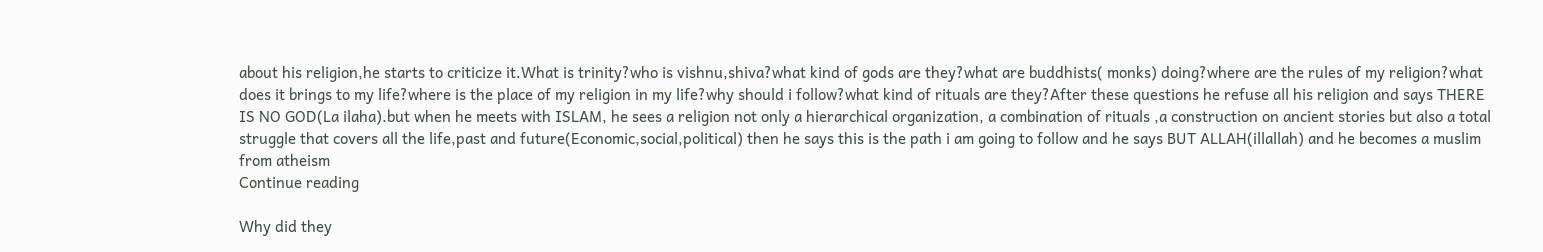about his religion,he starts to criticize it.What is trinity?who is vishnu,shiva?what kind of gods are they?what are buddhists( monks) doing?where are the rules of my religion?what does it brings to my life?where is the place of my religion in my life?why should i follow?what kind of rituals are they?After these questions he refuse all his religion and says THERE IS NO GOD(La ilaha).but when he meets with ISLAM, he sees a religion not only a hierarchical organization, a combination of rituals ,a construction on ancient stories but also a total struggle that covers all the life,past and future(Economic,social,political) then he says this is the path i am going to follow and he says BUT ALLAH(illallah) and he becomes a muslim from atheism
Continue reading

Why did they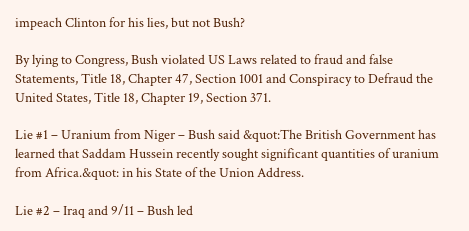impeach Clinton for his lies, but not Bush?

By lying to Congress, Bush violated US Laws related to fraud and false Statements, Title 18, Chapter 47, Section 1001 and Conspiracy to Defraud the United States, Title 18, Chapter 19, Section 371.

Lie #1 – Uranium from Niger – Bush said &quot:The British Government has learned that Saddam Hussein recently sought significant quantities of uranium from Africa.&quot: in his State of the Union Address.

Lie #2 – Iraq and 9/11 – Bush led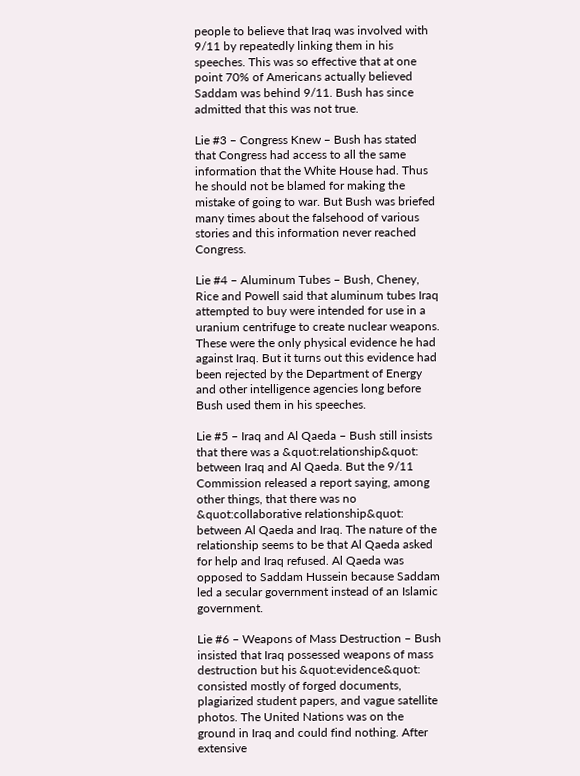people to believe that Iraq was involved with 9/11 by repeatedly linking them in his speeches. This was so effective that at one point 70% of Americans actually believed Saddam was behind 9/11. Bush has since admitted that this was not true.

Lie #3 – Congress Knew – Bush has stated that Congress had access to all the same information that the White House had. Thus he should not be blamed for making the mistake of going to war. But Bush was briefed many times about the falsehood of various stories and this information never reached Congress.

Lie #4 – Aluminum Tubes – Bush, Cheney, Rice and Powell said that aluminum tubes Iraq attempted to buy were intended for use in a uranium centrifuge to create nuclear weapons. These were the only physical evidence he had against Iraq. But it turns out this evidence had been rejected by the Department of Energy and other intelligence agencies long before Bush used them in his speeches.

Lie #5 – Iraq and Al Qaeda – Bush still insists that there was a &quot:relationship&quot: between Iraq and Al Qaeda. But the 9/11 Commission released a report saying, among other things, that there was no &quot:collaborative relationship&quot: between Al Qaeda and Iraq. The nature of the relationship seems to be that Al Qaeda asked for help and Iraq refused. Al Qaeda was opposed to Saddam Hussein because Saddam led a secular government instead of an Islamic government.

Lie #6 – Weapons of Mass Destruction – Bush insisted that Iraq possessed weapons of mass destruction but his &quot:evidence&quot: consisted mostly of forged documents, plagiarized student papers, and vague satellite photos. The United Nations was on the ground in Iraq and could find nothing. After extensive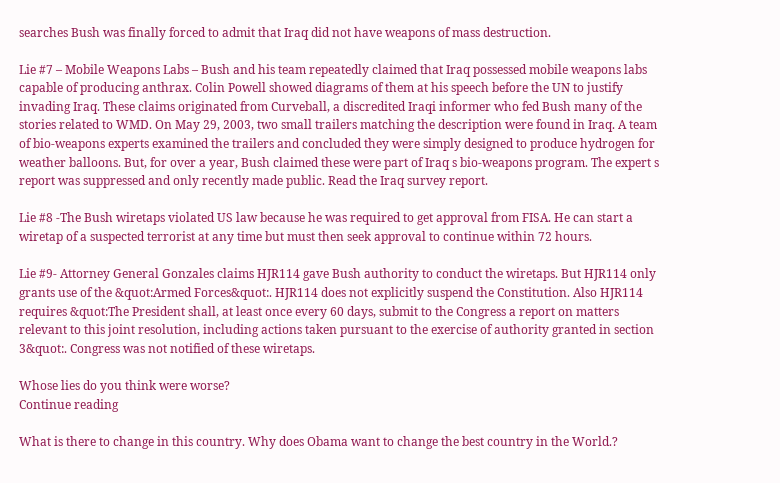searches Bush was finally forced to admit that Iraq did not have weapons of mass destruction.

Lie #7 – Mobile Weapons Labs – Bush and his team repeatedly claimed that Iraq possessed mobile weapons labs capable of producing anthrax. Colin Powell showed diagrams of them at his speech before the UN to justify invading Iraq. These claims originated from Curveball, a discredited Iraqi informer who fed Bush many of the stories related to WMD. On May 29, 2003, two small trailers matching the description were found in Iraq. A team of bio-weapons experts examined the trailers and concluded they were simply designed to produce hydrogen for weather balloons. But, for over a year, Bush claimed these were part of Iraq s bio-weapons program. The expert s report was suppressed and only recently made public. Read the Iraq survey report.

Lie #8 -The Bush wiretaps violated US law because he was required to get approval from FISA. He can start a wiretap of a suspected terrorist at any time but must then seek approval to continue within 72 hours.

Lie #9- Attorney General Gonzales claims HJR114 gave Bush authority to conduct the wiretaps. But HJR114 only grants use of the &quot:Armed Forces&quot:. HJR114 does not explicitly suspend the Constitution. Also HJR114 requires &quot:The President shall, at least once every 60 days, submit to the Congress a report on matters relevant to this joint resolution, including actions taken pursuant to the exercise of authority granted in section 3&quot:. Congress was not notified of these wiretaps.

Whose lies do you think were worse?
Continue reading

What is there to change in this country. Why does Obama want to change the best country in the World.?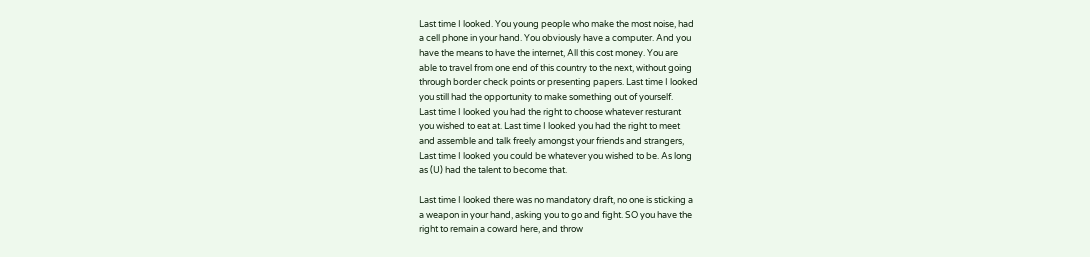Last time I looked. You young people who make the most noise, had
a cell phone in your hand. You obviously have a computer. And you
have the means to have the internet, All this cost money. You are
able to travel from one end of this country to the next, without going
through border check points or presenting papers. Last time I looked
you still had the opportunity to make something out of yourself.
Last time I looked you had the right to choose whatever resturant
you wished to eat at. Last time I looked you had the right to meet
and assemble and talk freely amongst your friends and strangers,
Last time I looked you could be whatever you wished to be. As long
as (U) had the talent to become that.

Last time I looked there was no mandatory draft, no one is sticking a
a weapon in your hand, asking you to go and fight. SO you have the
right to remain a coward here, and throw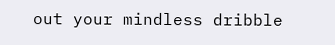out your mindless dribble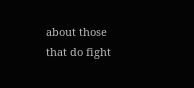about those that do fight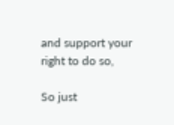and support your right to do so,

So just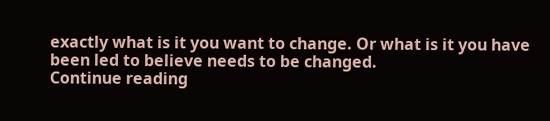exactly what is it you want to change. Or what is it you have
been led to believe needs to be changed.
Continue reading